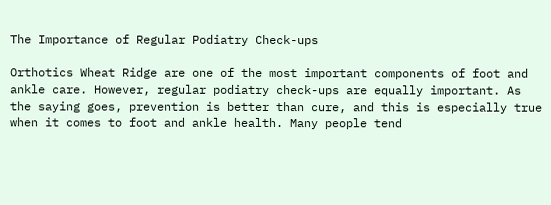The Importance of Regular Podiatry Check-ups

Orthotics Wheat Ridge are one of the most important components of foot and ankle care. However, regular podiatry check-ups are equally important. As the saying goes, prevention is better than cure, and this is especially true when it comes to foot and ankle health. Many people tend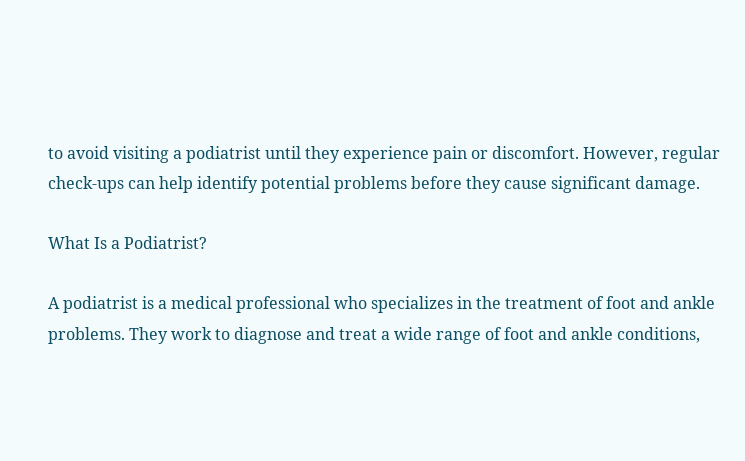to avoid visiting a podiatrist until they experience pain or discomfort. However, regular check-ups can help identify potential problems before they cause significant damage.

What Is a Podiatrist?

A podiatrist is a medical professional who specializes in the treatment of foot and ankle problems. They work to diagnose and treat a wide range of foot and ankle conditions,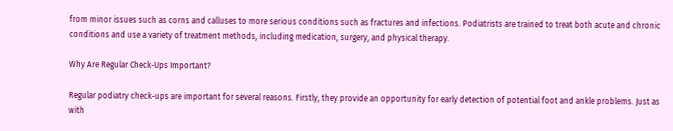from minor issues such as corns and calluses to more serious conditions such as fractures and infections. Podiatrists are trained to treat both acute and chronic conditions and use a variety of treatment methods, including medication, surgery, and physical therapy.

Why Are Regular Check-Ups Important?

Regular podiatry check-ups are important for several reasons. Firstly, they provide an opportunity for early detection of potential foot and ankle problems. Just as with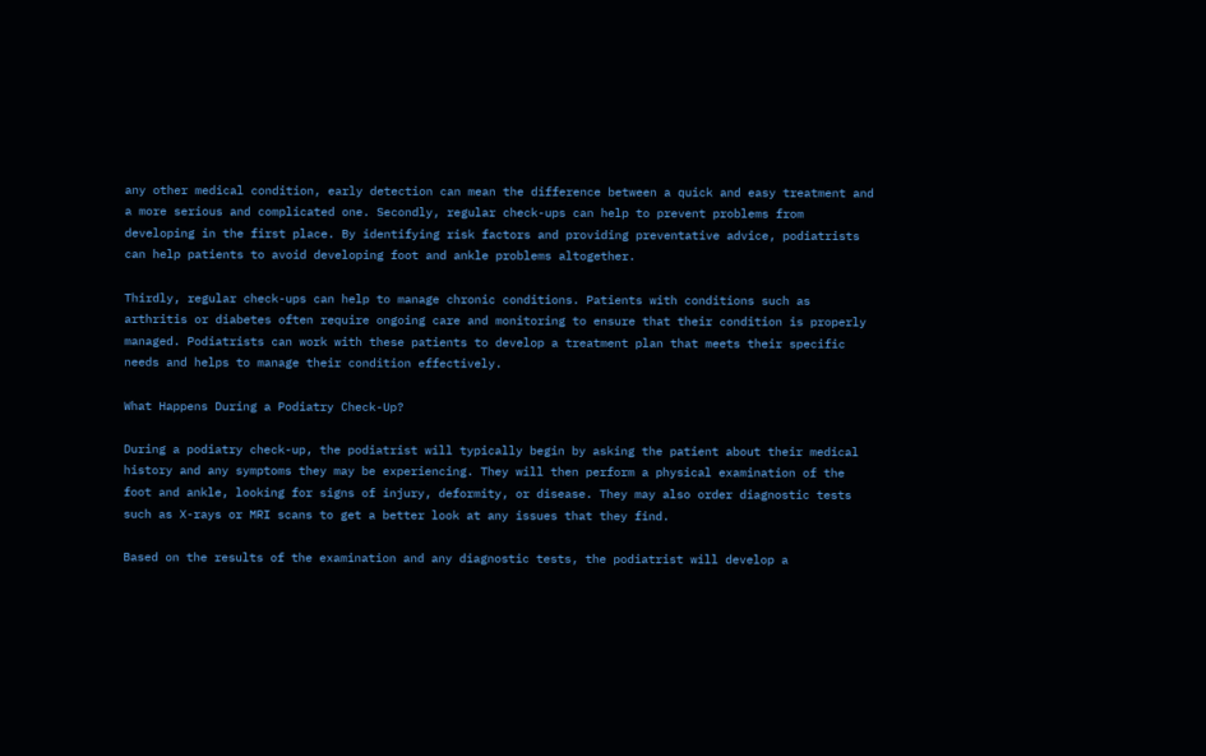any other medical condition, early detection can mean the difference between a quick and easy treatment and a more serious and complicated one. Secondly, regular check-ups can help to prevent problems from developing in the first place. By identifying risk factors and providing preventative advice, podiatrists can help patients to avoid developing foot and ankle problems altogether.

Thirdly, regular check-ups can help to manage chronic conditions. Patients with conditions such as arthritis or diabetes often require ongoing care and monitoring to ensure that their condition is properly managed. Podiatrists can work with these patients to develop a treatment plan that meets their specific needs and helps to manage their condition effectively.

What Happens During a Podiatry Check-Up?

During a podiatry check-up, the podiatrist will typically begin by asking the patient about their medical history and any symptoms they may be experiencing. They will then perform a physical examination of the foot and ankle, looking for signs of injury, deformity, or disease. They may also order diagnostic tests such as X-rays or MRI scans to get a better look at any issues that they find.

Based on the results of the examination and any diagnostic tests, the podiatrist will develop a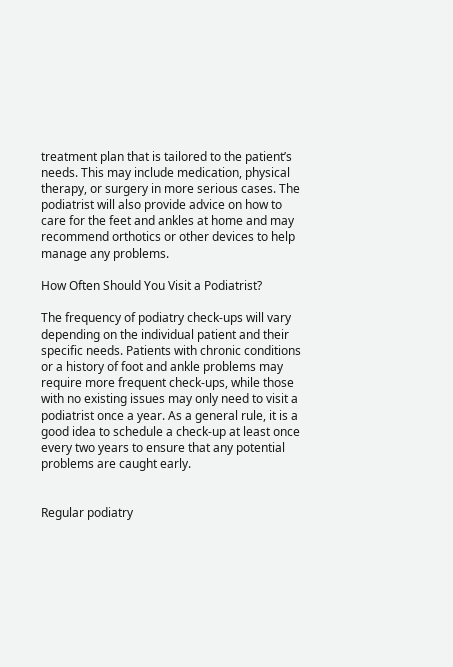treatment plan that is tailored to the patient’s needs. This may include medication, physical therapy, or surgery in more serious cases. The podiatrist will also provide advice on how to care for the feet and ankles at home and may recommend orthotics or other devices to help manage any problems.

How Often Should You Visit a Podiatrist?

The frequency of podiatry check-ups will vary depending on the individual patient and their specific needs. Patients with chronic conditions or a history of foot and ankle problems may require more frequent check-ups, while those with no existing issues may only need to visit a podiatrist once a year. As a general rule, it is a good idea to schedule a check-up at least once every two years to ensure that any potential problems are caught early.


Regular podiatry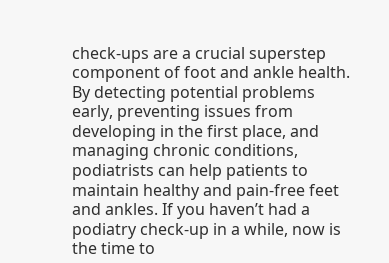check-ups are a crucial superstep component of foot and ankle health. By detecting potential problems early, preventing issues from developing in the first place, and managing chronic conditions, podiatrists can help patients to maintain healthy and pain-free feet and ankles. If you haven’t had a podiatry check-up in a while, now is the time to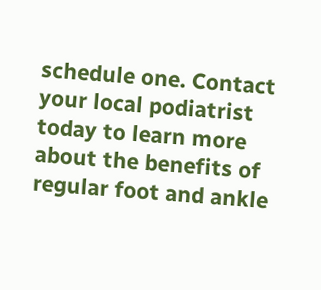schedule one. Contact your local podiatrist today to learn more about the benefits of regular foot and ankle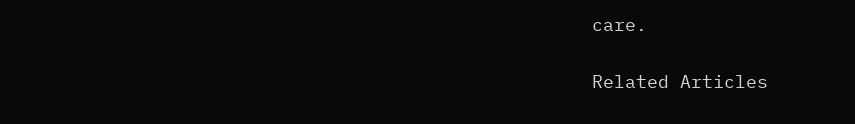care.

Related Articles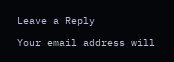Leave a Reply

Your email address will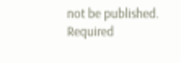not be published. Required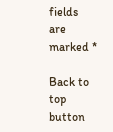fields are marked *

Back to top button